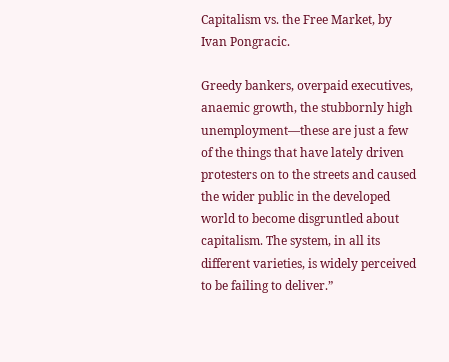Capitalism vs. the Free Market, by Ivan Pongracic.

Greedy bankers, overpaid executives, anaemic growth, the stubbornly high unemployment—these are just a few of the things that have lately driven protesters on to the streets and caused the wider public in the developed world to become disgruntled about capitalism. The system, in all its different varieties, is widely perceived to be failing to deliver.”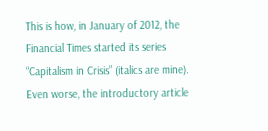This is how, in January of 2012, the Financial Times started its series “Capitalism in Crisis” (italics are mine). Even worse, the introductory article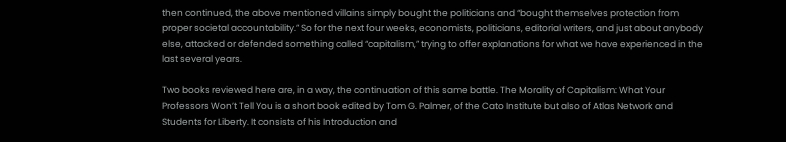then continued, the above mentioned villains simply bought the politicians and “bought themselves protection from proper societal accountability.” So for the next four weeks, economists, politicians, editorial writers, and just about anybody else, attacked or defended something called “capitalism,” trying to offer explanations for what we have experienced in the last several years.

Two books reviewed here are, in a way, the continuation of this same battle. The Morality of Capitalism: What Your Professors Won’t Tell You is a short book edited by Tom G. Palmer, of the Cato Institute but also of Atlas Network and Students for Liberty. It consists of his Introduction and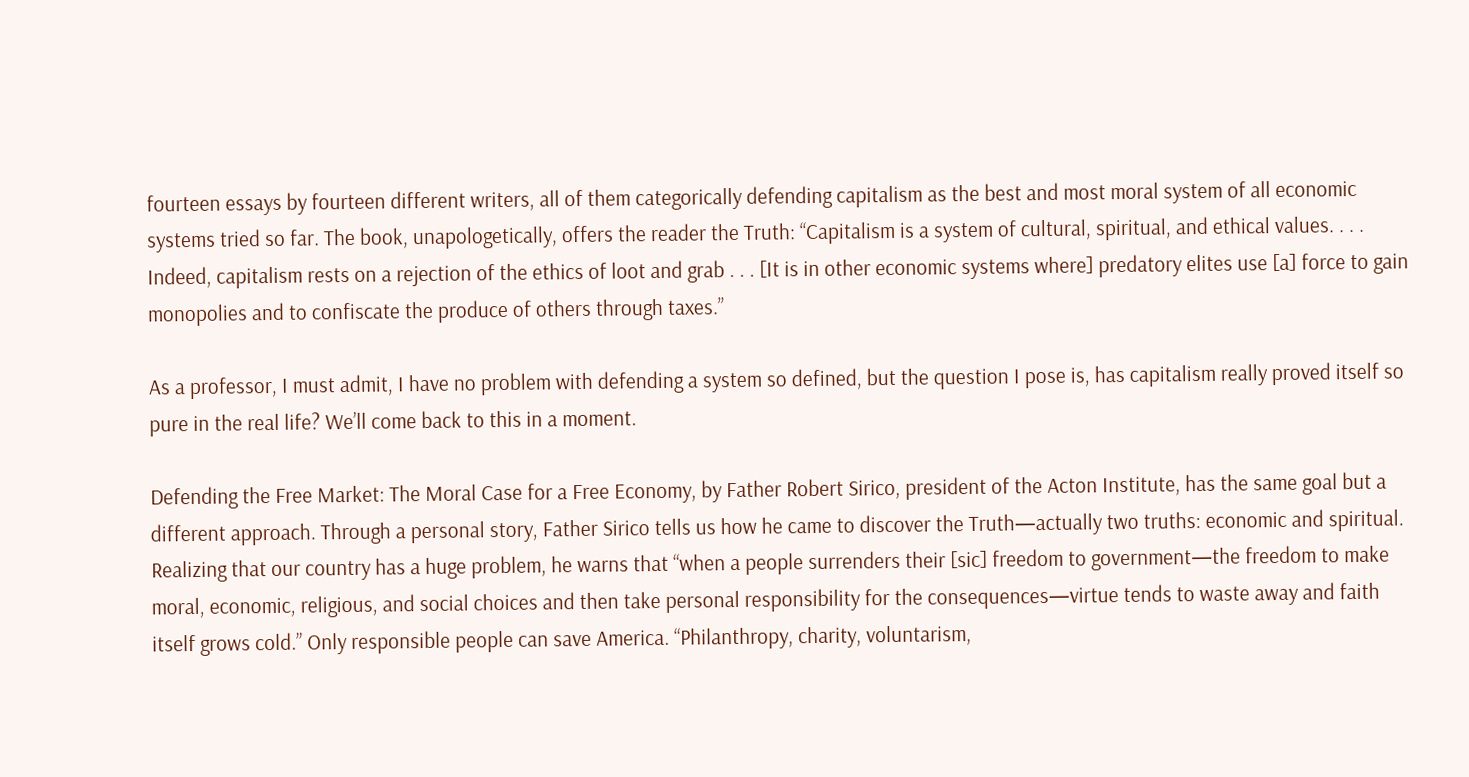fourteen essays by fourteen different writers, all of them categorically defending capitalism as the best and most moral system of all economic systems tried so far. The book, unapologetically, offers the reader the Truth: “Capitalism is a system of cultural, spiritual, and ethical values. . . . Indeed, capitalism rests on a rejection of the ethics of loot and grab . . . [It is in other economic systems where] predatory elites use [a] force to gain monopolies and to confiscate the produce of others through taxes.”

As a professor, I must admit, I have no problem with defending a system so defined, but the question I pose is, has capitalism really proved itself so pure in the real life? We’ll come back to this in a moment.

Defending the Free Market: The Moral Case for a Free Economy, by Father Robert Sirico, president of the Acton Institute, has the same goal but a different approach. Through a personal story, Father Sirico tells us how he came to discover the Truth—actually two truths: economic and spiritual. Realizing that our country has a huge problem, he warns that “when a people surrenders their [sic] freedom to government—the freedom to make moral, economic, religious, and social choices and then take personal responsibility for the consequences—virtue tends to waste away and faith itself grows cold.” Only responsible people can save America. “Philanthropy, charity, voluntarism,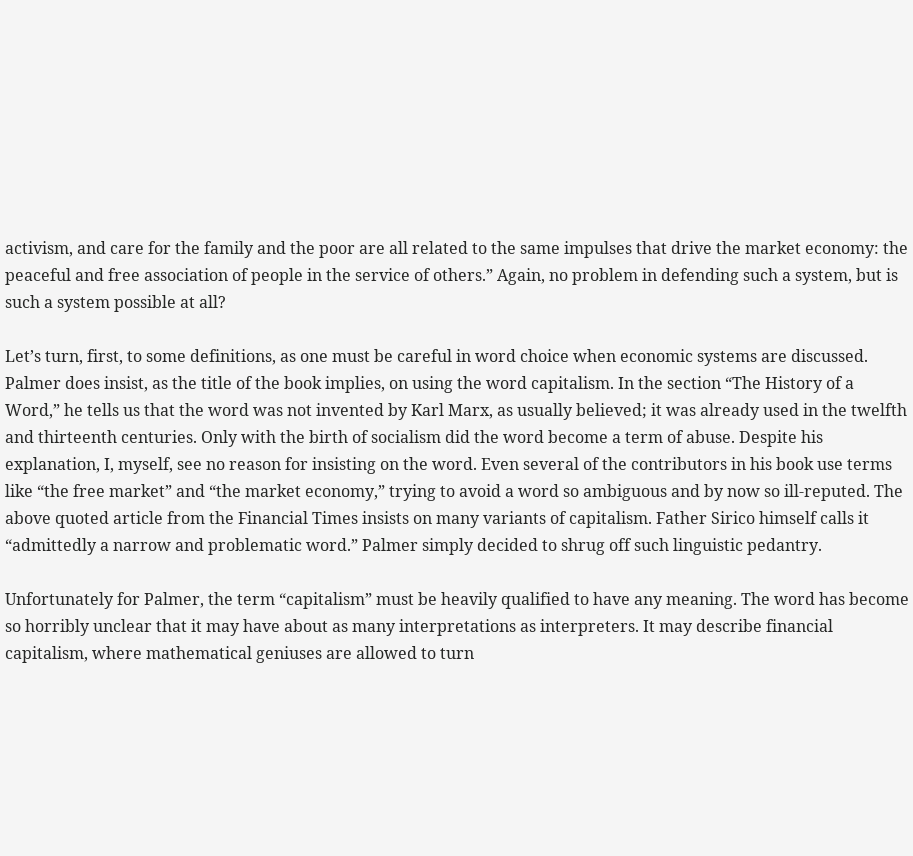activism, and care for the family and the poor are all related to the same impulses that drive the market economy: the peaceful and free association of people in the service of others.” Again, no problem in defending such a system, but is such a system possible at all?

Let’s turn, first, to some definitions, as one must be careful in word choice when economic systems are discussed. Palmer does insist, as the title of the book implies, on using the word capitalism. In the section “The History of a Word,” he tells us that the word was not invented by Karl Marx, as usually believed; it was already used in the twelfth and thirteenth centuries. Only with the birth of socialism did the word become a term of abuse. Despite his explanation, I, myself, see no reason for insisting on the word. Even several of the contributors in his book use terms like “the free market” and “the market economy,” trying to avoid a word so ambiguous and by now so ill-reputed. The above quoted article from the Financial Times insists on many variants of capitalism. Father Sirico himself calls it “admittedly a narrow and problematic word.” Palmer simply decided to shrug off such linguistic pedantry.

Unfortunately for Palmer, the term “capitalism” must be heavily qualified to have any meaning. The word has become so horribly unclear that it may have about as many interpretations as interpreters. It may describe financial capitalism, where mathematical geniuses are allowed to turn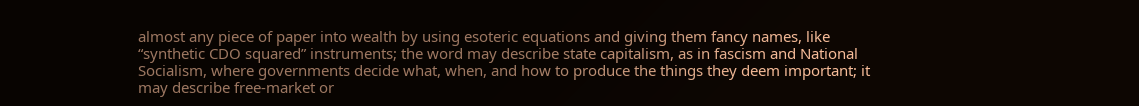almost any piece of paper into wealth by using esoteric equations and giving them fancy names, like “synthetic CDO squared” instruments; the word may describe state capitalism, as in fascism and National Socialism, where governments decide what, when, and how to produce the things they deem important; it may describe free-market or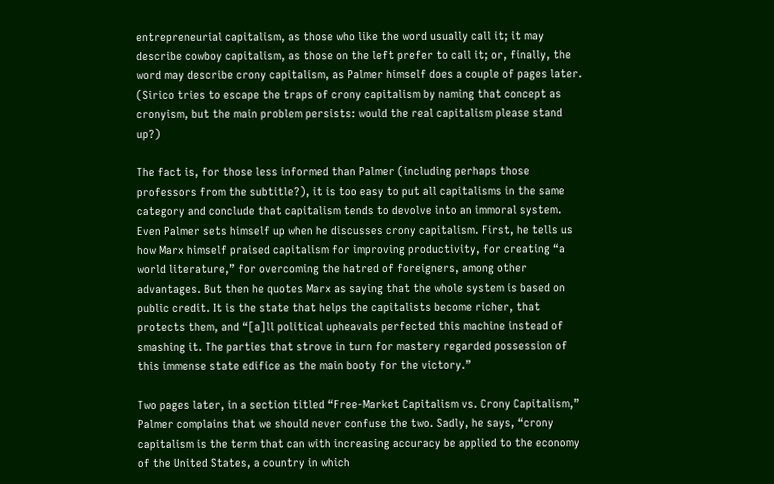entrepreneurial capitalism, as those who like the word usually call it; it may describe cowboy capitalism, as those on the left prefer to call it; or, finally, the word may describe crony capitalism, as Palmer himself does a couple of pages later. (Sirico tries to escape the traps of crony capitalism by naming that concept as cronyism, but the main problem persists: would the real capitalism please stand up?)

The fact is, for those less informed than Palmer (including perhaps those professors from the subtitle?), it is too easy to put all capitalisms in the same category and conclude that capitalism tends to devolve into an immoral system. Even Palmer sets himself up when he discusses crony capitalism. First, he tells us how Marx himself praised capitalism for improving productivity, for creating “a world literature,” for overcoming the hatred of foreigners, among other advantages. But then he quotes Marx as saying that the whole system is based on public credit. It is the state that helps the capitalists become richer, that protects them, and “[a]ll political upheavals perfected this machine instead of smashing it. The parties that strove in turn for mastery regarded possession of this immense state edifice as the main booty for the victory.”

Two pages later, in a section titled “Free-Market Capitalism vs. Crony Capitalism,” Palmer complains that we should never confuse the two. Sadly, he says, “crony capitalism is the term that can with increasing accuracy be applied to the economy of the United States, a country in which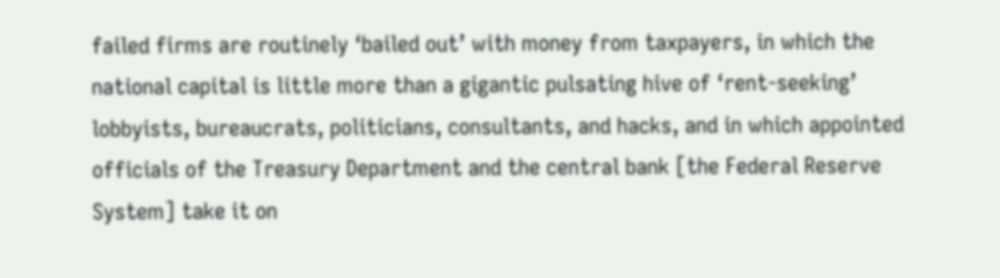failed firms are routinely ‘bailed out’ with money from taxpayers, in which the national capital is little more than a gigantic pulsating hive of ‘rent-seeking’ lobbyists, bureaucrats, politicians, consultants, and hacks, and in which appointed officials of the Treasury Department and the central bank [the Federal Reserve System] take it on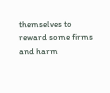themselves to reward some firms and harm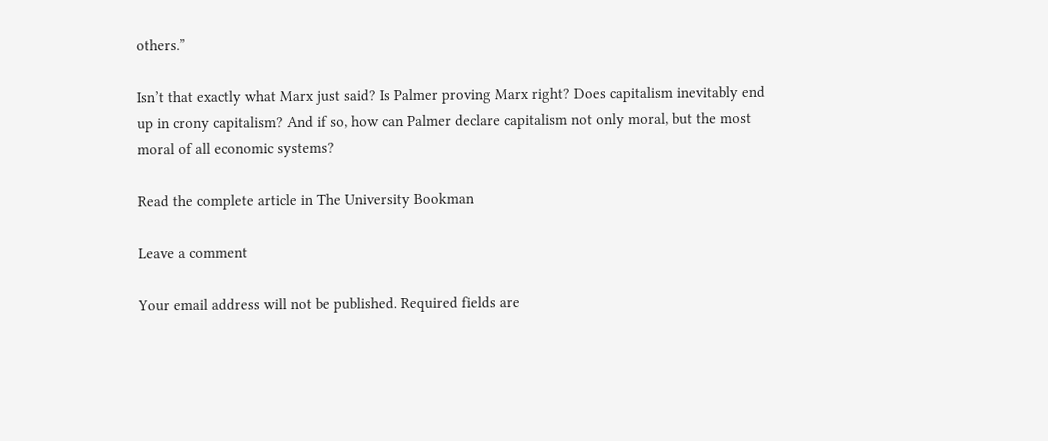others.”

Isn’t that exactly what Marx just said? Is Palmer proving Marx right? Does capitalism inevitably end up in crony capitalism? And if so, how can Palmer declare capitalism not only moral, but the most moral of all economic systems?

Read the complete article in The University Bookman

Leave a comment

Your email address will not be published. Required fields are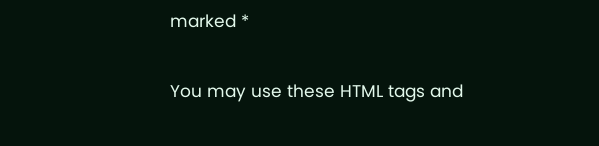marked *


You may use these HTML tags and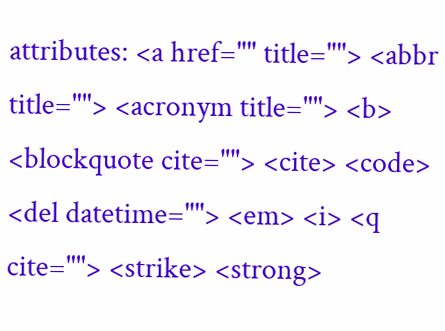attributes: <a href="" title=""> <abbr title=""> <acronym title=""> <b> <blockquote cite=""> <cite> <code> <del datetime=""> <em> <i> <q cite=""> <strike> <strong>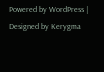Powered by WordPress | Designed by Kerygma